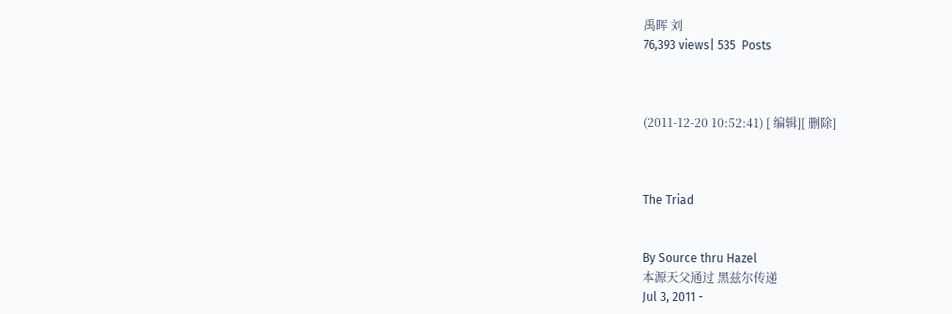禹晖 刘
76,393 views| 535  Posts



(2011-12-20 10:52:41) [ 编辑][ 删除]



The Triad


By Source thru Hazel
本源天父通过 黑兹尔传递
Jul 3, 2011 -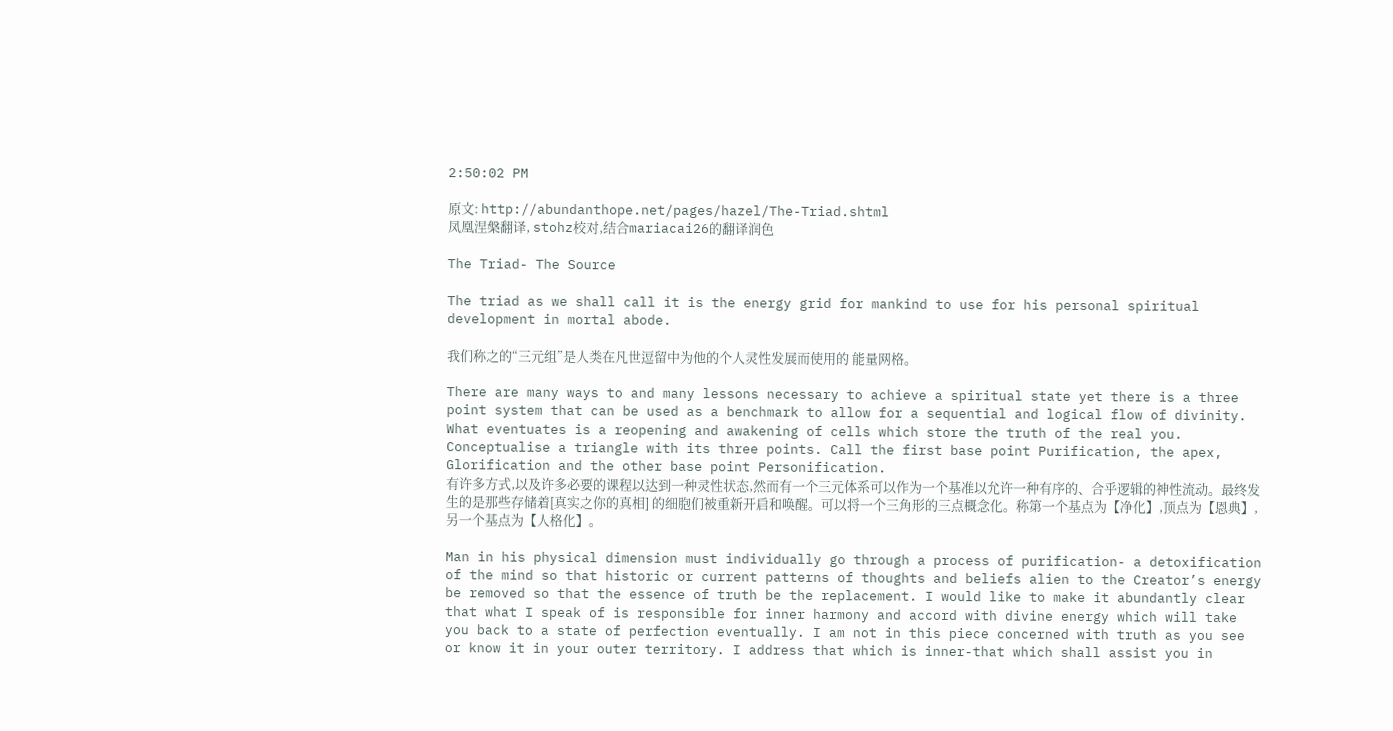2:50:02 PM

原文: http://abundanthope.net/pages/hazel/The-Triad.shtml
凤凰涅槃翻译, stohz校对,结合mariacai26的翻译润色

The Triad- The Source

The triad as we shall call it is the energy grid for mankind to use for his personal spiritual development in mortal abode.

我们称之的“三元组”是人类在凡世逗留中为他的个人灵性发展而使用的 能量网格。

There are many ways to and many lessons necessary to achieve a spiritual state yet there is a three point system that can be used as a benchmark to allow for a sequential and logical flow of divinity. What eventuates is a reopening and awakening of cells which store the truth of the real you. Conceptualise a triangle with its three points. Call the first base point Purification, the apex, Glorification and the other base point Personification.
有许多方式,以及许多必要的课程以达到一种灵性状态,然而有一个三元体系可以作为一个基准以允许一种有序的、合乎逻辑的神性流动。最终发生的是那些存储着[真实之你的真相] 的细胞们被重新开启和唤醒。可以将一个三角形的三点概念化。称第一个基点为【净化】,顶点为【恩典】,另一个基点为【人格化】。

Man in his physical dimension must individually go through a process of purification- a detoxification of the mind so that historic or current patterns of thoughts and beliefs alien to the Creator’s energy be removed so that the essence of truth be the replacement. I would like to make it abundantly clear that what I speak of is responsible for inner harmony and accord with divine energy which will take you back to a state of perfection eventually. I am not in this piece concerned with truth as you see or know it in your outer territory. I address that which is inner-that which shall assist you in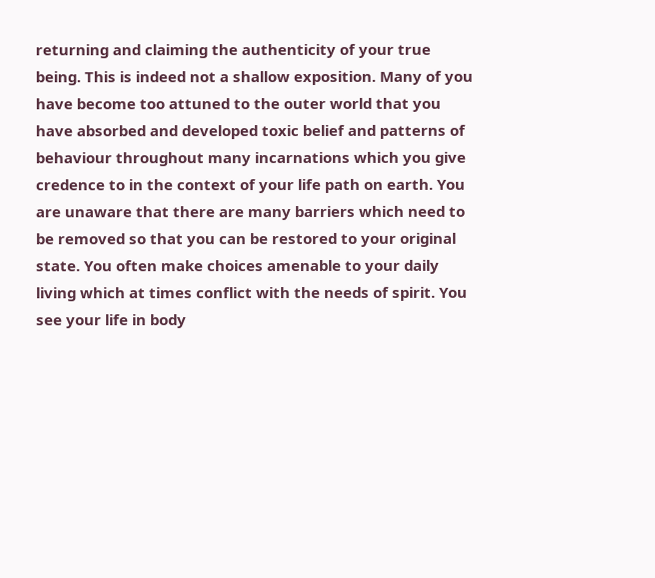returning and claiming the authenticity of your true being. This is indeed not a shallow exposition. Many of you have become too attuned to the outer world that you have absorbed and developed toxic belief and patterns of behaviour throughout many incarnations which you give credence to in the context of your life path on earth. You are unaware that there are many barriers which need to be removed so that you can be restored to your original state. You often make choices amenable to your daily living which at times conflict with the needs of spirit. You see your life in body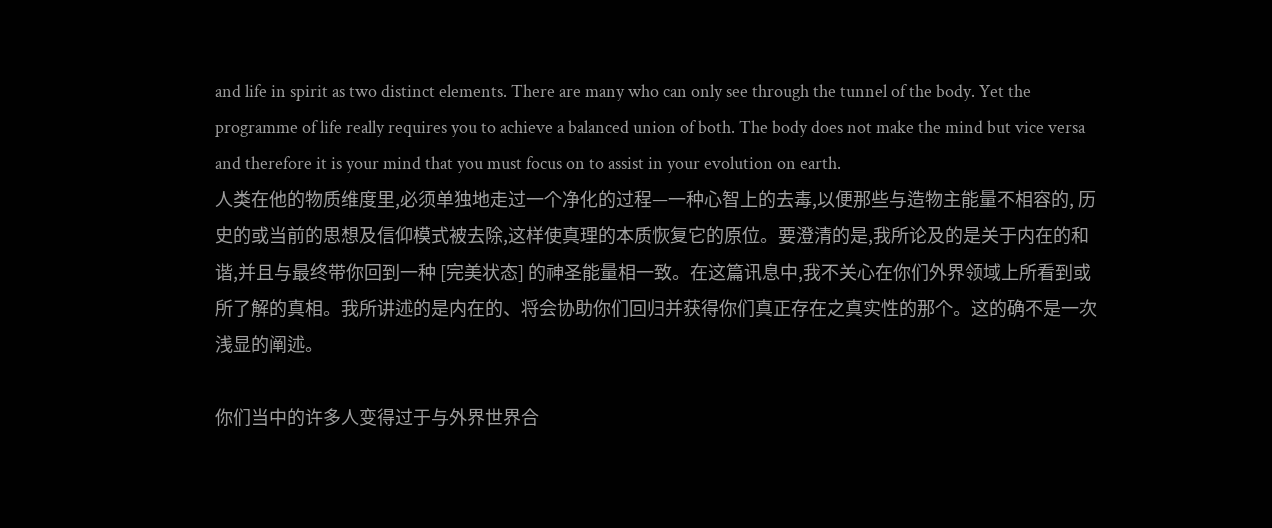and life in spirit as two distinct elements. There are many who can only see through the tunnel of the body. Yet the programme of life really requires you to achieve a balanced union of both. The body does not make the mind but vice versa and therefore it is your mind that you must focus on to assist in your evolution on earth.
人类在他的物质维度里,必须单独地走过一个净化的过程—一种心智上的去毒,以便那些与造物主能量不相容的, 历史的或当前的思想及信仰模式被去除,这样使真理的本质恢复它的原位。要澄清的是,我所论及的是关于内在的和谐,并且与最终带你回到一种 [完美状态] 的神圣能量相一致。在这篇讯息中,我不关心在你们外界领域上所看到或所了解的真相。我所讲述的是内在的、将会协助你们回归并获得你们真正存在之真实性的那个。这的确不是一次浅显的阐述。

你们当中的许多人变得过于与外界世界合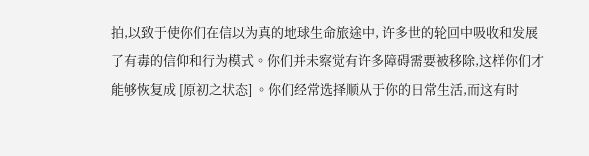拍,以致于使你们在信以为真的地球生命旅途中, 许多世的轮回中吸收和发展了有毒的信仰和行为模式。你们并未察觉有许多障碍需要被移除,这样你们才能够恢复成 [原初之状态] 。你们经常选择顺从于你的日常生活,而这有时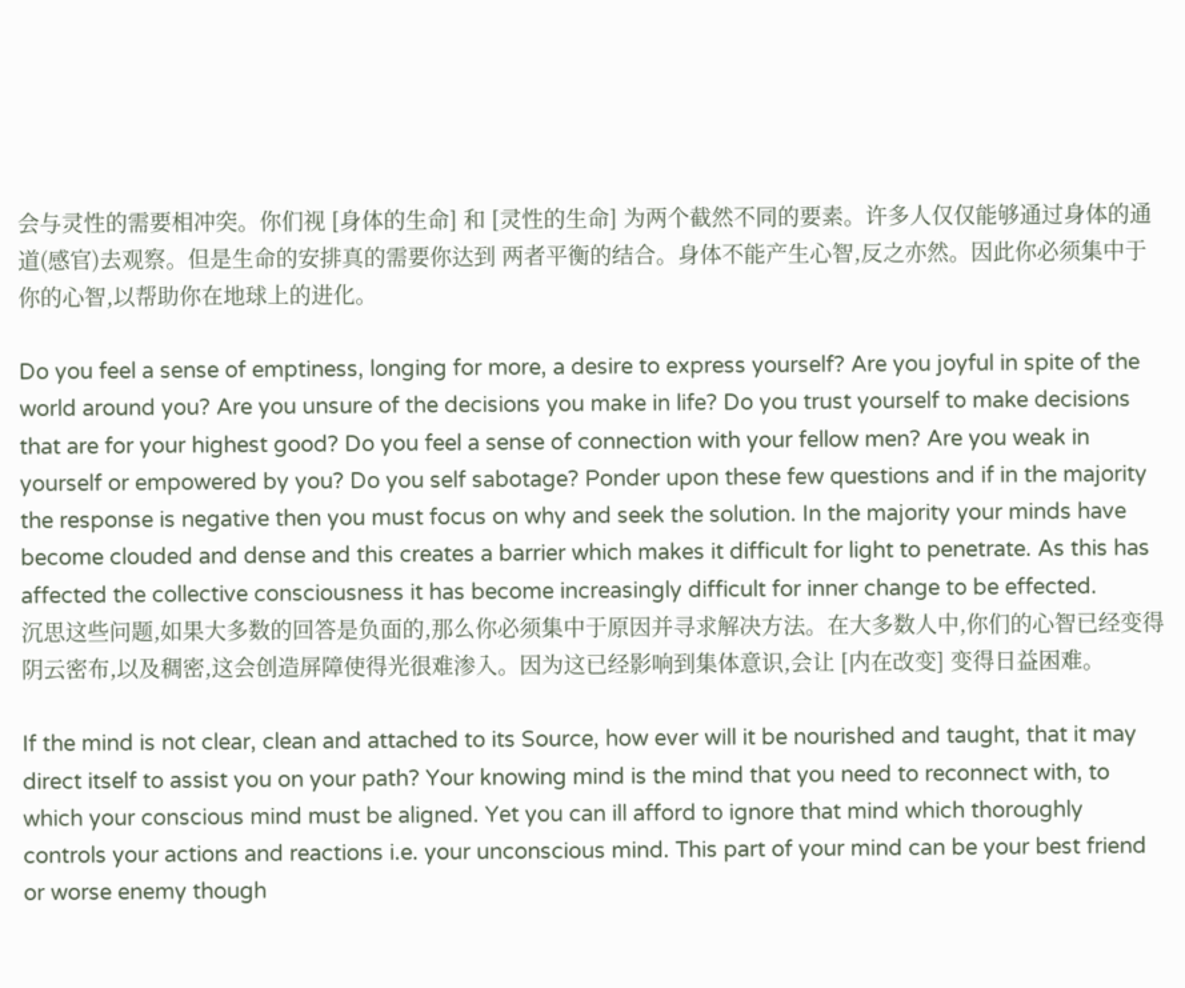会与灵性的需要相冲突。你们视 [身体的生命] 和 [灵性的生命] 为两个截然不同的要素。许多人仅仅能够通过身体的通道(感官)去观察。但是生命的安排真的需要你达到 两者平衡的结合。身体不能产生心智,反之亦然。因此你必须集中于你的心智,以帮助你在地球上的进化。

Do you feel a sense of emptiness, longing for more, a desire to express yourself? Are you joyful in spite of the world around you? Are you unsure of the decisions you make in life? Do you trust yourself to make decisions that are for your highest good? Do you feel a sense of connection with your fellow men? Are you weak in yourself or empowered by you? Do you self sabotage? Ponder upon these few questions and if in the majority the response is negative then you must focus on why and seek the solution. In the majority your minds have become clouded and dense and this creates a barrier which makes it difficult for light to penetrate. As this has affected the collective consciousness it has become increasingly difficult for inner change to be effected.
沉思这些问题,如果大多数的回答是负面的,那么你必须集中于原因并寻求解决方法。在大多数人中,你们的心智已经变得阴云密布,以及稠密,这会创造屏障使得光很难渗入。因为这已经影响到集体意识,会让 [内在改变] 变得日益困难。

If the mind is not clear, clean and attached to its Source, how ever will it be nourished and taught, that it may direct itself to assist you on your path? Your knowing mind is the mind that you need to reconnect with, to which your conscious mind must be aligned. Yet you can ill afford to ignore that mind which thoroughly controls your actions and reactions i.e. your unconscious mind. This part of your mind can be your best friend or worse enemy though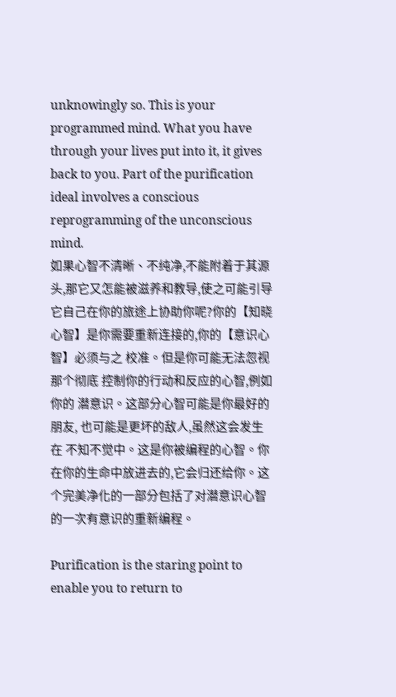unknowingly so. This is your programmed mind. What you have through your lives put into it, it gives back to you. Part of the purification ideal involves a conscious reprogramming of the unconscious mind.
如果心智不清晰、不纯净,不能附着于其源头,那它又怎能被滋养和教导,使之可能引导它自己在你的旅途上协助你呢?你的【知晓心智】是你需要重新连接的,你的【意识心智】必须与之 校准。但是你可能无法忽视那个彻底 控制你的行动和反应的心智,例如你的 潜意识。这部分心智可能是你最好的朋友, 也可能是更坏的敌人,虽然这会发生在 不知不觉中。这是你被编程的心智。你在你的生命中放进去的,它会归还给你。这个完美净化的一部分包括了对潜意识心智的一次有意识的重新编程。

Purification is the staring point to enable you to return to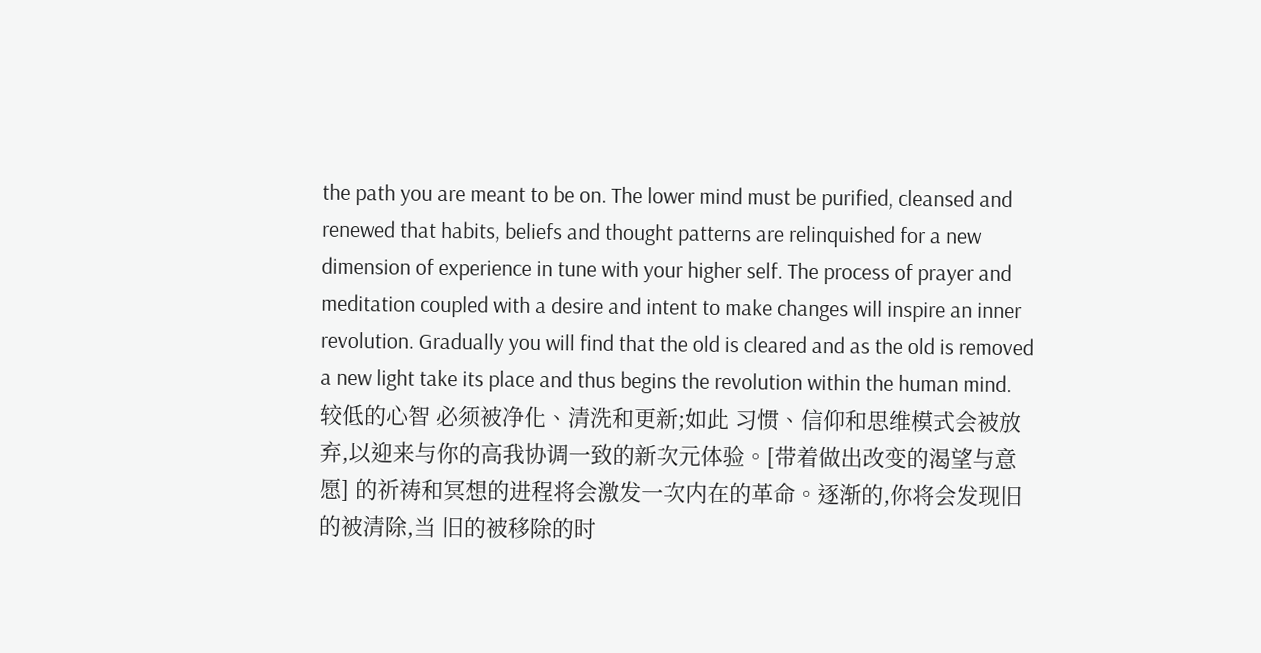the path you are meant to be on. The lower mind must be purified, cleansed and renewed that habits, beliefs and thought patterns are relinquished for a new dimension of experience in tune with your higher self. The process of prayer and meditation coupled with a desire and intent to make changes will inspire an inner revolution. Gradually you will find that the old is cleared and as the old is removed a new light take its place and thus begins the revolution within the human mind.
较低的心智 必须被净化、清洗和更新;如此 习惯、信仰和思维模式会被放弃,以迎来与你的高我协调一致的新次元体验。[带着做出改变的渴望与意愿] 的祈祷和冥想的进程将会激发一次内在的革命。逐渐的,你将会发现旧的被清除,当 旧的被移除的时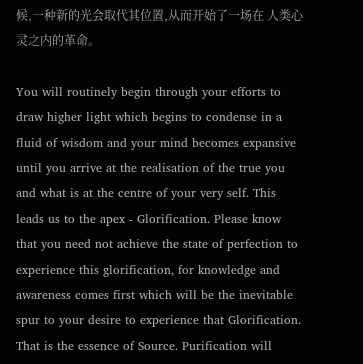候,一种新的光会取代其位置,从而开始了一场在 人类心灵之内的革命。

You will routinely begin through your efforts to draw higher light which begins to condense in a fluid of wisdom and your mind becomes expansive until you arrive at the realisation of the true you and what is at the centre of your very self. This leads us to the apex - Glorification. Please know that you need not achieve the state of perfection to experience this glorification, for knowledge and awareness comes first which will be the inevitable spur to your desire to experience that Glorification. That is the essence of Source. Purification will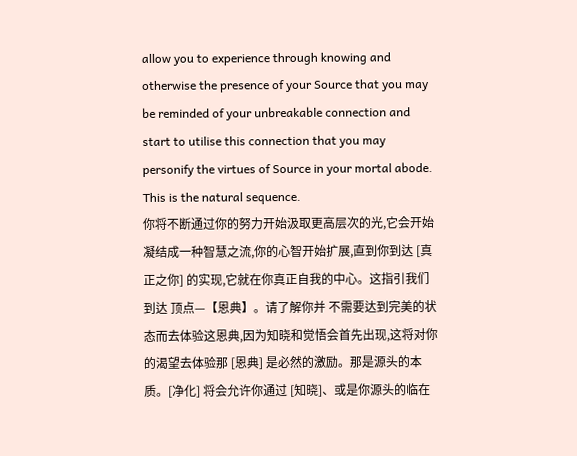allow you to experience through knowing and otherwise the presence of your Source that you may be reminded of your unbreakable connection and start to utilise this connection that you may personify the virtues of Source in your mortal abode. This is the natural sequence.
你将不断通过你的努力开始汲取更高层次的光,它会开始凝结成一种智慧之流,你的心智开始扩展,直到你到达 [真正之你] 的实现,它就在你真正自我的中心。这指引我们到达 顶点—【恩典】。请了解你并 不需要达到完美的状态而去体验这恩典,因为知晓和觉悟会首先出现,这将对你的渴望去体验那 [恩典] 是必然的激励。那是源头的本质。[净化] 将会允许你通过 [知晓]、或是你源头的临在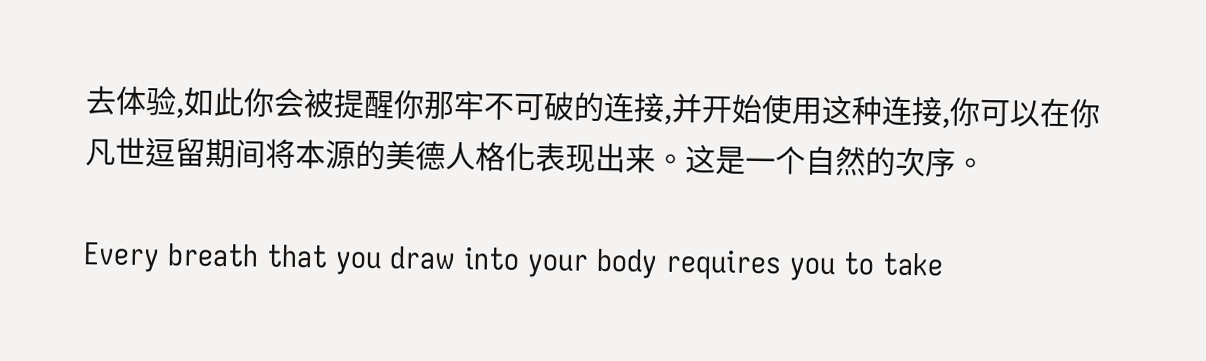去体验,如此你会被提醒你那牢不可破的连接,并开始使用这种连接,你可以在你凡世逗留期间将本源的美德人格化表现出来。这是一个自然的次序。

Every breath that you draw into your body requires you to take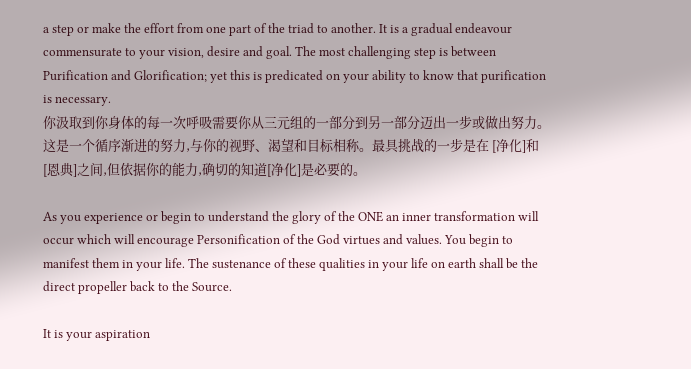a step or make the effort from one part of the triad to another. It is a gradual endeavour commensurate to your vision, desire and goal. The most challenging step is between Purification and Glorification; yet this is predicated on your ability to know that purification is necessary.
你汲取到你身体的每一次呼吸需要你从三元组的一部分到另一部分迈出一步或做出努力。这是一个循序渐进的努力,与你的视野、渴望和目标相称。最具挑战的一步是在 [净化]和[恩典]之间,但依据你的能力,确切的知道[净化]是必要的。

As you experience or begin to understand the glory of the ONE an inner transformation will occur which will encourage Personification of the God virtues and values. You begin to manifest them in your life. The sustenance of these qualities in your life on earth shall be the direct propeller back to the Source.

It is your aspiration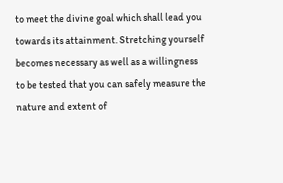to meet the divine goal which shall lead you towards its attainment. Stretching yourself becomes necessary as well as a willingness to be tested that you can safely measure the nature and extent of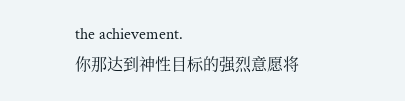the achievement.
你那达到神性目标的强烈意愿将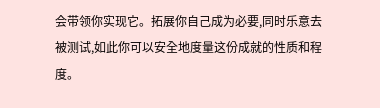会带领你实现它。拓展你自己成为必要,同时乐意去 被测试,如此你可以安全地度量这份成就的性质和程度。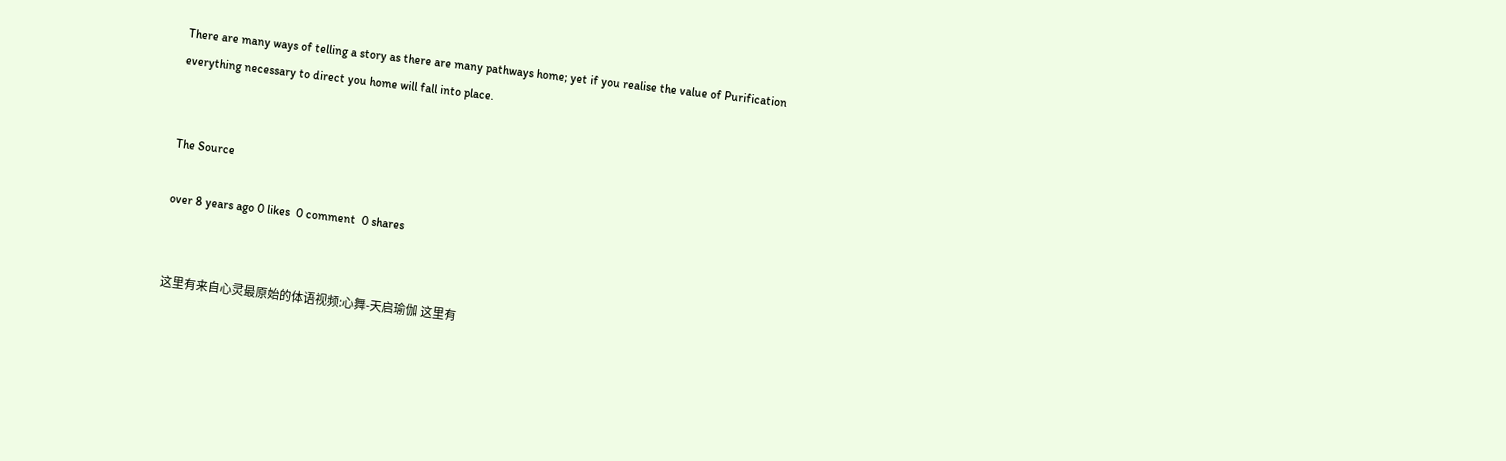There are many ways of telling a story as there are many pathways home; yet if you realise the value of Purification everything necessary to direct you home will fall into place.


The Source

over 8 years ago 0 likes  0 comment  0 shares


这里有来自心灵最原始的体语视频:心舞-天启瑜伽 这里有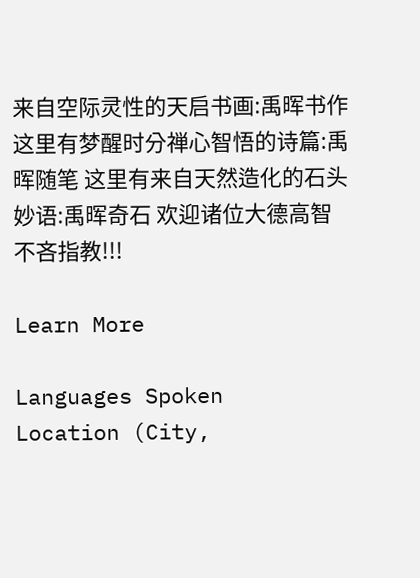来自空际灵性的天启书画:禹晖书作 这里有梦醒时分禅心智悟的诗篇:禹晖随笔 这里有来自天然造化的石头妙语:禹晖奇石 欢迎诸位大德高智不吝指教!!!

Learn More

Languages Spoken
Location (City,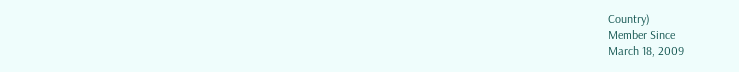Country)
Member Since
March 18, 2009